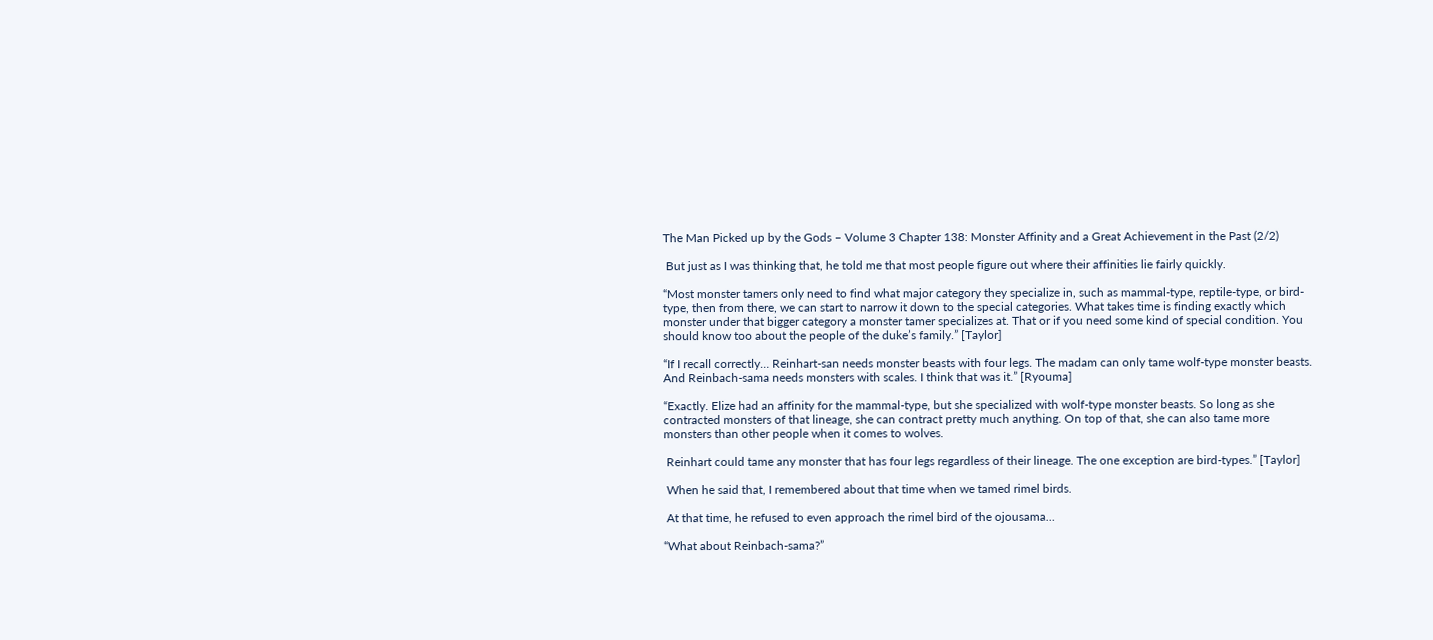The Man Picked up by the Gods – Volume 3 Chapter 138: Monster Affinity and a Great Achievement in the Past (2/2)

 But just as I was thinking that, he told me that most people figure out where their affinities lie fairly quickly.

“Most monster tamers only need to find what major category they specialize in, such as mammal-type, reptile-type, or bird-type, then from there, we can start to narrow it down to the special categories. What takes time is finding exactly which monster under that bigger category a monster tamer specializes at. That or if you need some kind of special condition. You should know too about the people of the duke’s family.” [Taylor]

“If I recall correctly… Reinhart-san needs monster beasts with four legs. The madam can only tame wolf-type monster beasts. And Reinbach-sama needs monsters with scales. I think that was it.” [Ryouma]

“Exactly. Elize had an affinity for the mammal-type, but she specialized with wolf-type monster beasts. So long as she contracted monsters of that lineage, she can contract pretty much anything. On top of that, she can also tame more monsters than other people when it comes to wolves.

 Reinhart could tame any monster that has four legs regardless of their lineage. The one exception are bird-types.” [Taylor]

 When he said that, I remembered about that time when we tamed rimel birds.

 At that time, he refused to even approach the rimel bird of the ojousama…

“What about Reinbach-sama?”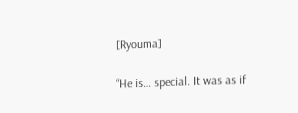[Ryouma]

“He is… special. It was as if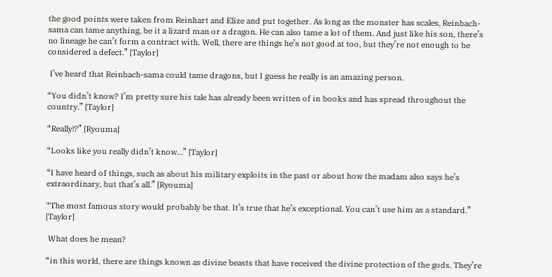the good points were taken from Reinhart and Elize and put together. As long as the monster has scales, Reinbach-sama can tame anything, be it a lizard man or a dragon. He can also tame a lot of them. And just like his son, there’s no lineage he can’t form a contract with. Well, there are things he’s not good at too, but they’re not enough to be considered a defect.” [Taylor]

 I’ve heard that Reinbach-sama could tame dragons, but I guess he really is an amazing person.

“You didn’t know? I’m pretty sure his tale has already been written of in books and has spread throughout the country.” [Taylor]

“Really!?” [Ryouma]

“Looks like you really didn’t know…” [Taylor]

“I have heard of things, such as about his military exploits in the past or about how the madam also says he’s extraordinary, but that’s all.” [Ryouma]

“The most famous story would probably be that. It’s true that he’s exceptional. You can’t use him as a standard.” [Taylor]

 What does he mean?

“in this world, there are things known as divine beasts that have received the divine protection of the gods. They’re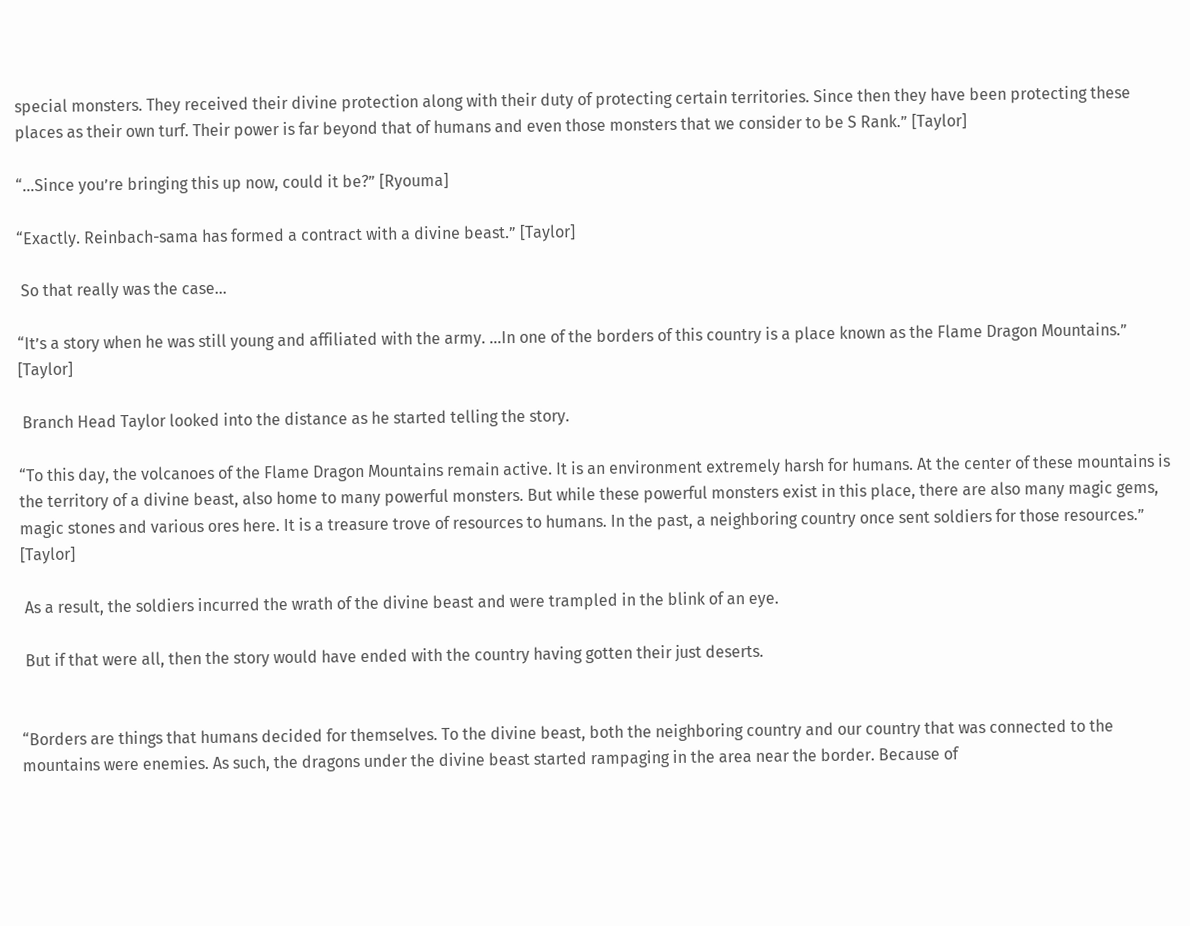special monsters. They received their divine protection along with their duty of protecting certain territories. Since then they have been protecting these places as their own turf. Their power is far beyond that of humans and even those monsters that we consider to be S Rank.” [Taylor]

“…Since you’re bringing this up now, could it be?” [Ryouma]

“Exactly. Reinbach-sama has formed a contract with a divine beast.” [Taylor]

 So that really was the case…

“It’s a story when he was still young and affiliated with the army. …In one of the borders of this country is a place known as the Flame Dragon Mountains.” [Taylor]

 Branch Head Taylor looked into the distance as he started telling the story.

“To this day, the volcanoes of the Flame Dragon Mountains remain active. It is an environment extremely harsh for humans. At the center of these mountains is the territory of a divine beast, also home to many powerful monsters. But while these powerful monsters exist in this place, there are also many magic gems, magic stones and various ores here. It is a treasure trove of resources to humans. In the past, a neighboring country once sent soldiers for those resources.” [Taylor]

 As a result, the soldiers incurred the wrath of the divine beast and were trampled in the blink of an eye.

 But if that were all, then the story would have ended with the country having gotten their just deserts.


“Borders are things that humans decided for themselves. To the divine beast, both the neighboring country and our country that was connected to the mountains were enemies. As such, the dragons under the divine beast started rampaging in the area near the border. Because of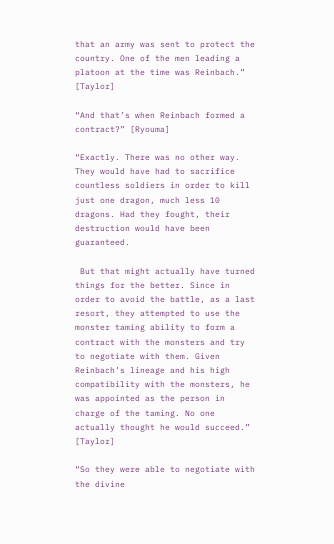that an army was sent to protect the country. One of the men leading a platoon at the time was Reinbach.” [Taylor]

“And that’s when Reinbach formed a contract?” [Ryouma]

“Exactly. There was no other way. They would have had to sacrifice countless soldiers in order to kill just one dragon, much less 10 dragons. Had they fought, their destruction would have been guaranteed.

 But that might actually have turned things for the better. Since in order to avoid the battle, as a last resort, they attempted to use the monster taming ability to form a contract with the monsters and try to negotiate with them. Given Reinbach’s lineage and his high compatibility with the monsters, he was appointed as the person in charge of the taming. No one actually thought he would succeed.” [Taylor]

“So they were able to negotiate with the divine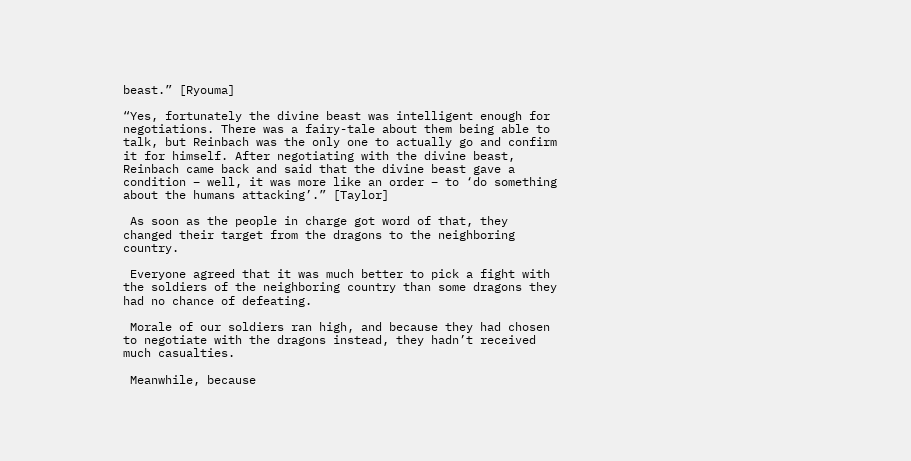beast.” [Ryouma]

“Yes, fortunately the divine beast was intelligent enough for negotiations. There was a fairy-tale about them being able to talk, but Reinbach was the only one to actually go and confirm it for himself. After negotiating with the divine beast, Reinbach came back and said that the divine beast gave a condition – well, it was more like an order – to ‘do something about the humans attacking’.” [Taylor]

 As soon as the people in charge got word of that, they changed their target from the dragons to the neighboring country.

 Everyone agreed that it was much better to pick a fight with the soldiers of the neighboring country than some dragons they had no chance of defeating.

 Morale of our soldiers ran high, and because they had chosen to negotiate with the dragons instead, they hadn’t received much casualties.

 Meanwhile, because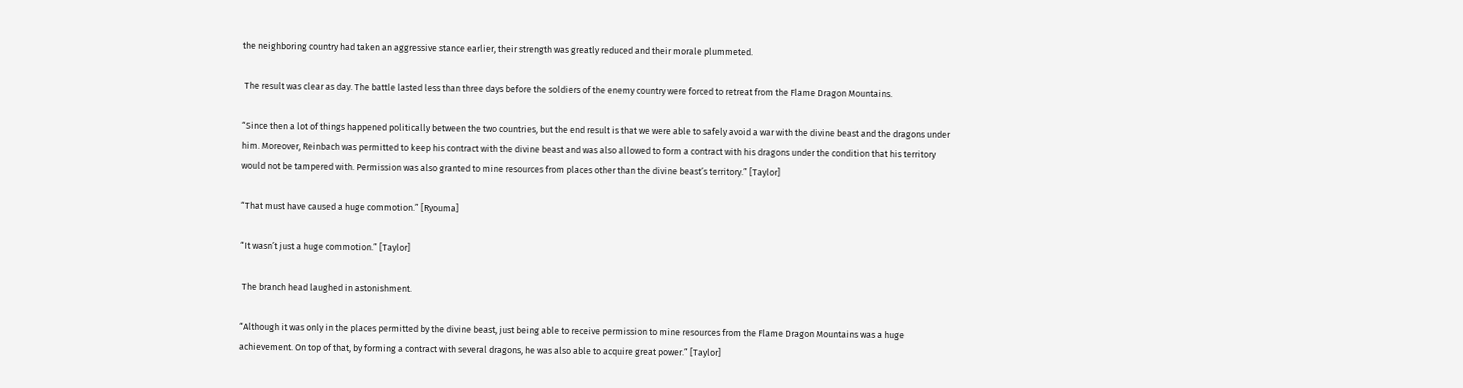the neighboring country had taken an aggressive stance earlier, their strength was greatly reduced and their morale plummeted.

 The result was clear as day. The battle lasted less than three days before the soldiers of the enemy country were forced to retreat from the Flame Dragon Mountains.

“Since then a lot of things happened politically between the two countries, but the end result is that we were able to safely avoid a war with the divine beast and the dragons under him. Moreover, Reinbach was permitted to keep his contract with the divine beast and was also allowed to form a contract with his dragons under the condition that his territory would not be tampered with. Permission was also granted to mine resources from places other than the divine beast’s territory.” [Taylor]

“That must have caused a huge commotion.” [Ryouma]

“It wasn’t just a huge commotion.” [Taylor]

 The branch head laughed in astonishment.

“Although it was only in the places permitted by the divine beast, just being able to receive permission to mine resources from the Flame Dragon Mountains was a huge achievement. On top of that, by forming a contract with several dragons, he was also able to acquire great power.” [Taylor]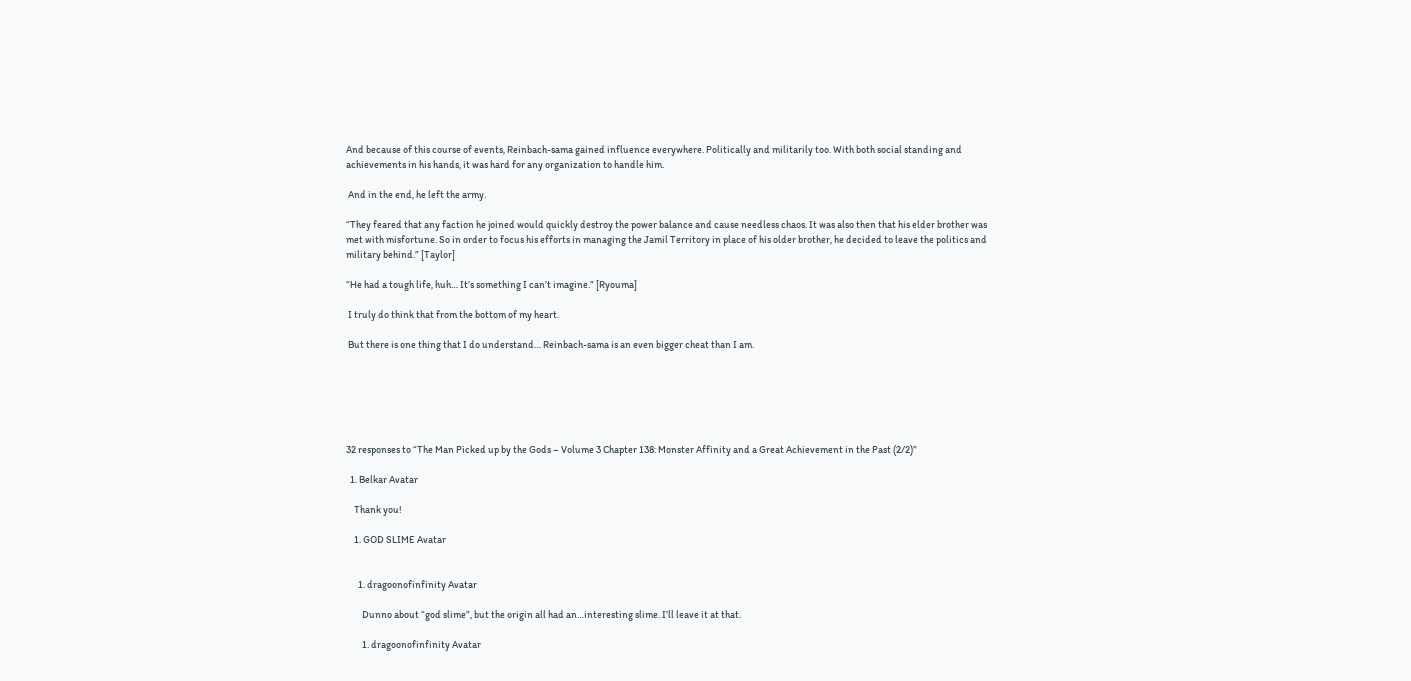And because of this course of events, Reinbach-sama gained influence everywhere. Politically and militarily too. With both social standing and achievements in his hands, it was hard for any organization to handle him.

 And in the end, he left the army.

“They feared that any faction he joined would quickly destroy the power balance and cause needless chaos. It was also then that his elder brother was met with misfortune. So in order to focus his efforts in managing the Jamil Territory in place of his older brother, he decided to leave the politics and military behind.” [Taylor]

“He had a tough life, huh… It’s something I can’t imagine.” [Ryouma]

 I truly do think that from the bottom of my heart.

 But there is one thing that I do understand… Reinbach-sama is an even bigger cheat than I am.






32 responses to “The Man Picked up by the Gods – Volume 3 Chapter 138: Monster Affinity and a Great Achievement in the Past (2/2)”

  1. Belkar Avatar

    Thank you!

    1. GOD SLIME Avatar


      1. dragoonofinfinity Avatar

        Dunno about “god slime”, but the origin all had an…interesting slime. I’ll leave it at that.

        1. dragoonofinfinity Avatar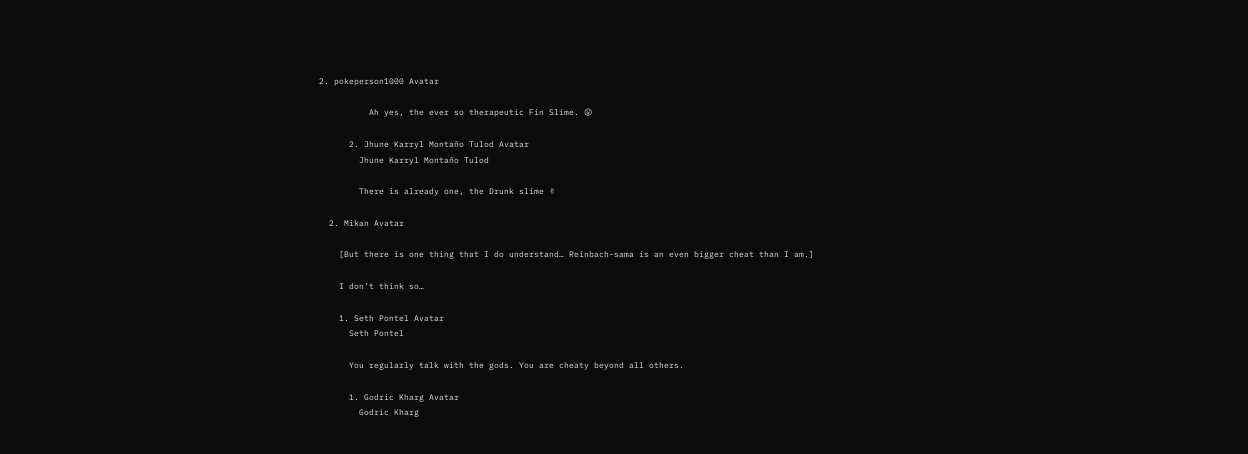2. pokeperson1000 Avatar

          Ah yes, the ever so therapeutic Fin Slime. 😛

      2. Jhune Karryl Montaño Tulod Avatar
        Jhune Karryl Montaño Tulod

        There is already one, the Drunk slime ✌

  2. Mikan Avatar

    [But there is one thing that I do understand… Reinbach-sama is an even bigger cheat than I am.]

    I don’t think so…

    1. Seth Pontel Avatar
      Seth Pontel

      You regularly talk with the gods. You are cheaty beyond all others.

      1. Godric Kharg Avatar
        Godric Kharg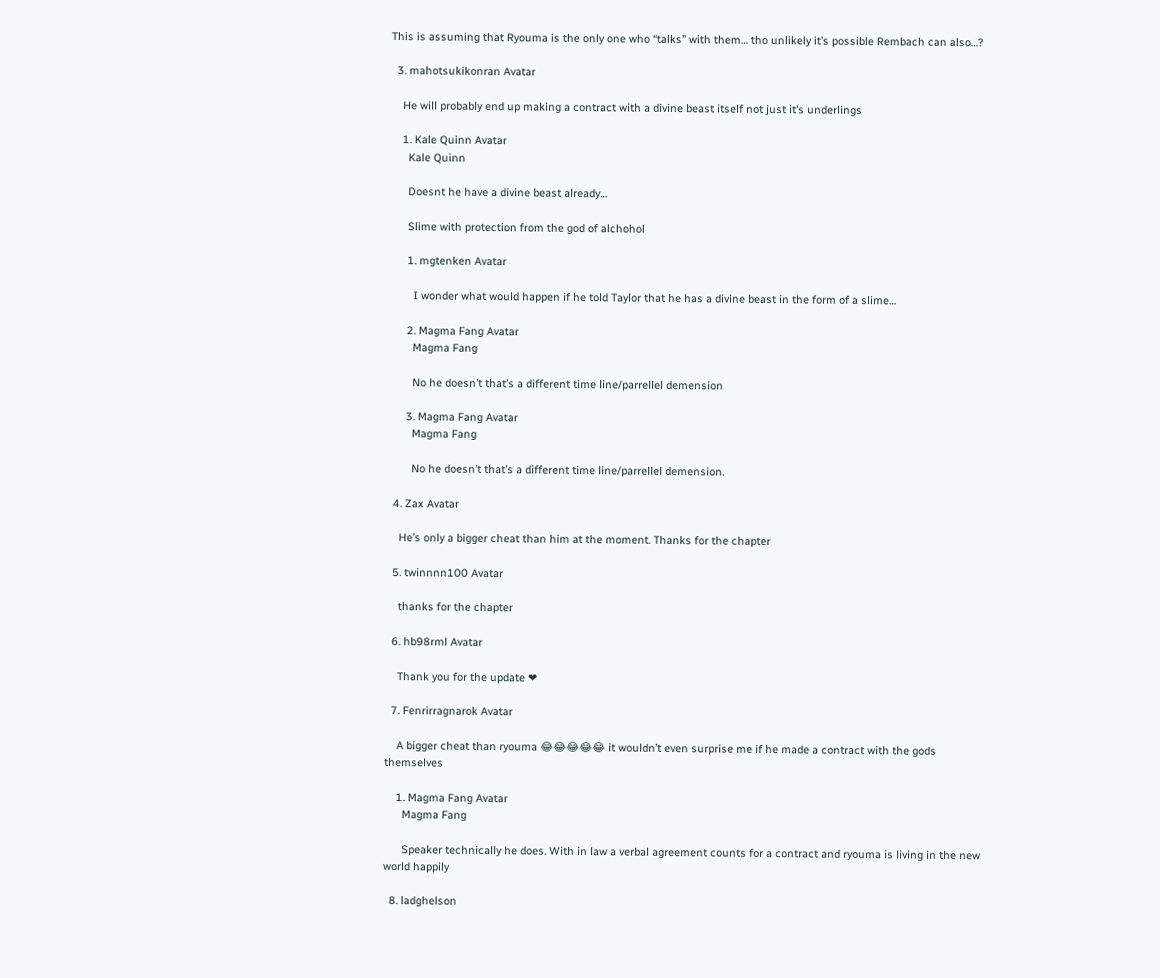This is assuming that Ryouma is the only one who “talks” with them… tho unlikely it’s possible Rembach can also…?

  3. mahotsukikonran Avatar

    He will probably end up making a contract with a divine beast itself not just it’s underlings

    1. Kale Quinn Avatar
      Kale Quinn

      Doesnt he have a divine beast already…

      Slime with protection from the god of alchohol

      1. mgtenken Avatar

        I wonder what would happen if he told Taylor that he has a divine beast in the form of a slime…

      2. Magma Fang Avatar
        Magma Fang

        No he doesn’t that’s a different time line/parrellel demension

      3. Magma Fang Avatar
        Magma Fang

        No he doesn’t that’s a different time line/parrellel demension.

  4. Zax Avatar

    He’s only a bigger cheat than him at the moment. Thanks for the chapter

  5. twinnnn100 Avatar

    thanks for the chapter

  6. hb98rml Avatar

    Thank you for the update ❤

  7. Fenrirragnarok Avatar

    A bigger cheat than ryouma 😂😂😂😂😂 it wouldn’t even surprise me if he made a contract with the gods themselves

    1. Magma Fang Avatar
      Magma Fang

      Speaker technically he does. With in law a verbal agreement counts for a contract and ryouma is living in the new world happily

  8. ladghelson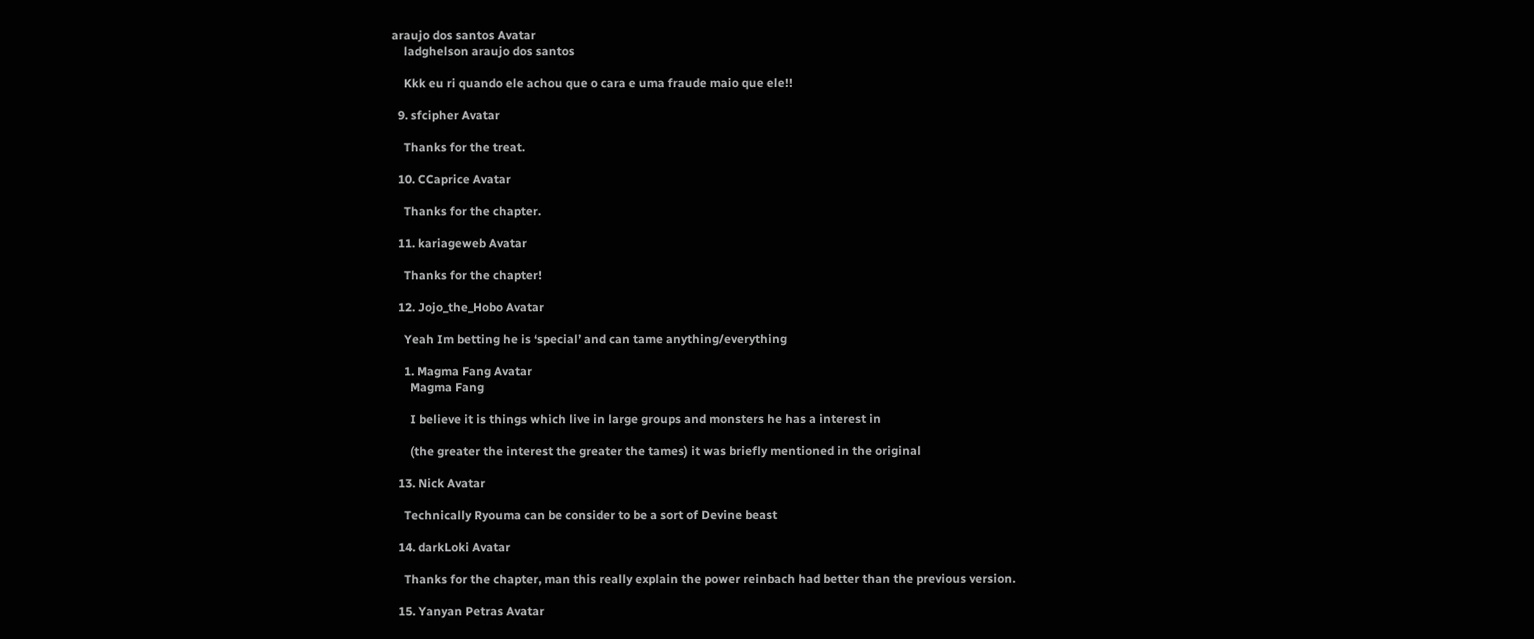araujo dos santos Avatar
    ladghelson araujo dos santos

    Kkk eu ri quando ele achou que o cara e uma fraude maio que ele!!

  9. sfcipher Avatar

    Thanks for the treat.

  10. CCaprice Avatar

    Thanks for the chapter.

  11. kariageweb Avatar

    Thanks for the chapter!

  12. Jojo_the_Hobo Avatar

    Yeah Im betting he is ‘special’ and can tame anything/everything

    1. Magma Fang Avatar
      Magma Fang

      I believe it is things which live in large groups and monsters he has a interest in

      (the greater the interest the greater the tames) it was briefly mentioned in the original

  13. Nick Avatar

    Technically Ryouma can be consider to be a sort of Devine beast

  14. darkLoki Avatar

    Thanks for the chapter, man this really explain the power reinbach had better than the previous version.

  15. Yanyan Petras Avatar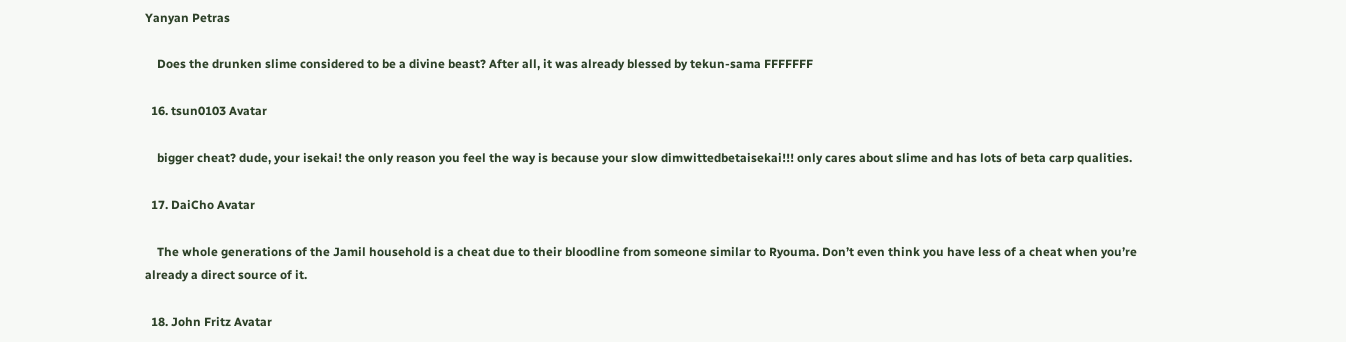Yanyan Petras

    Does the drunken slime considered to be a divine beast? After all, it was already blessed by tekun-sama FFFFFFF

  16. tsun0103 Avatar

    bigger cheat? dude, your isekai! the only reason you feel the way is because your slow dimwittedbetaisekai!!! only cares about slime and has lots of beta carp qualities.

  17. DaiCho Avatar

    The whole generations of the Jamil household is a cheat due to their bloodline from someone similar to Ryouma. Don’t even think you have less of a cheat when you’re already a direct source of it.

  18. John Fritz Avatar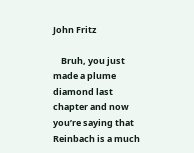John Fritz

    Bruh, you just made a plume diamond last chapter and now you’re saying that Reinbach is a much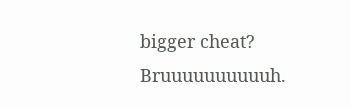bigger cheat? Bruuuuuuuuuuh.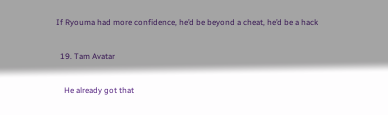If Ryouma had more confidence, he’d be beyond a cheat, he’d be a hack

  19. Tam Avatar

    He already got that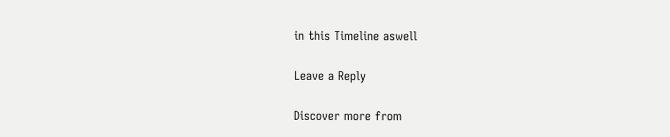in this Timeline aswell

Leave a Reply

Discover more from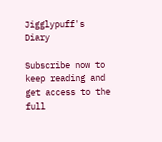Jigglypuff's Diary

Subscribe now to keep reading and get access to the full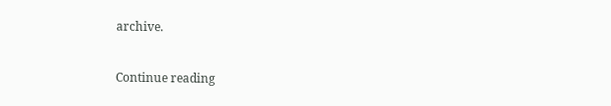archive.

Continue reading